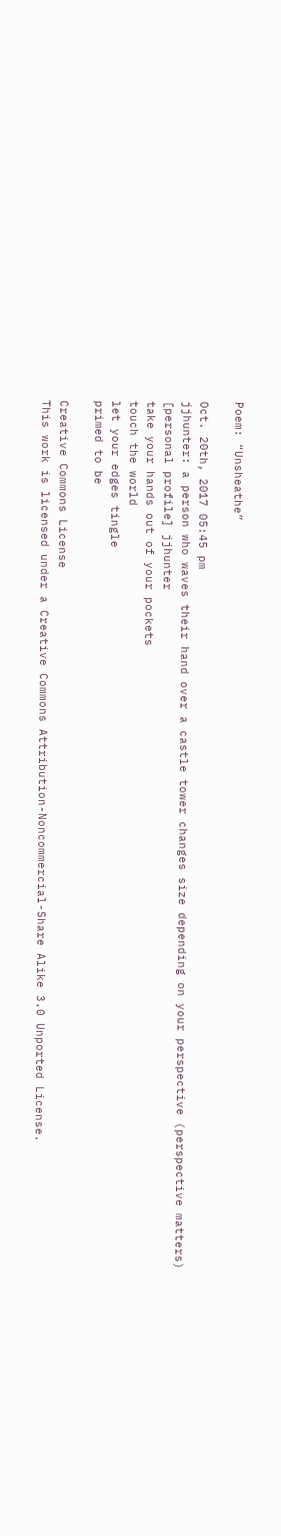Poem: “Unsheathe”

Oct. 20th, 2017 05:45 pm
jjhunter: a person who waves their hand over a castle tower changes size depending on your perspective (perspective matters)
[personal profile] jjhunter
take your hands out of your pockets
touch the world
let your edges tingle
primed to be

Creative Commons License
This work is licensed under a Creative Commons Attribution-Noncommercial-Share Alike 3.0 Unported License.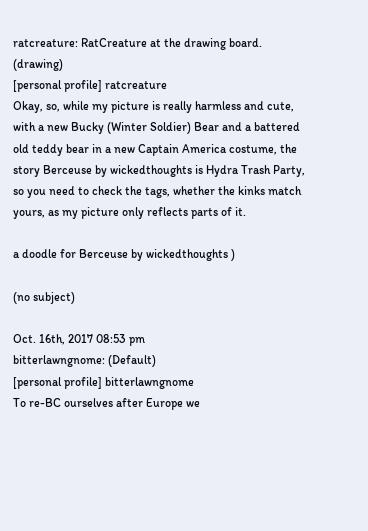ratcreature: RatCreature at the drawing board. (drawing)
[personal profile] ratcreature
Okay, so, while my picture is really harmless and cute, with a new Bucky (Winter Soldier) Bear and a battered old teddy bear in a new Captain America costume, the story Berceuse by wickedthoughts is Hydra Trash Party, so you need to check the tags, whether the kinks match yours, as my picture only reflects parts of it.

a doodle for Berceuse by wickedthoughts )

(no subject)

Oct. 16th, 2017 08:53 pm
bitterlawngnome: (Default)
[personal profile] bitterlawngnome
To re-BC ourselves after Europe we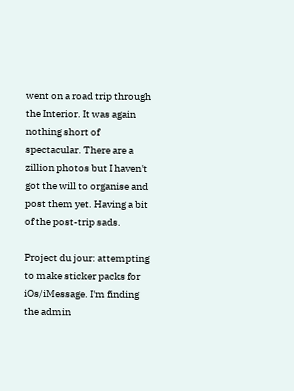went on a road trip through the Interior. It was again nothing short of spectacular. There are a zillion photos but I haven't got the will to organise and post them yet. Having a bit of the post-trip sads.

Project du jour: attempting to make sticker packs for iOs/iMessage. I'm finding the admin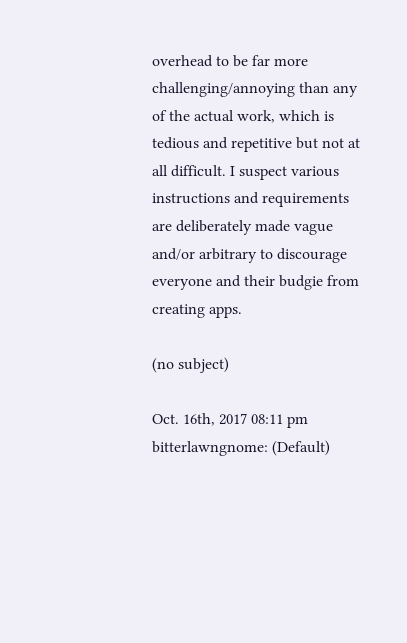overhead to be far more challenging/annoying than any of the actual work, which is tedious and repetitive but not at all difficult. I suspect various instructions and requirements are deliberately made vague and/or arbitrary to discourage everyone and their budgie from creating apps.

(no subject)

Oct. 16th, 2017 08:11 pm
bitterlawngnome: (Default)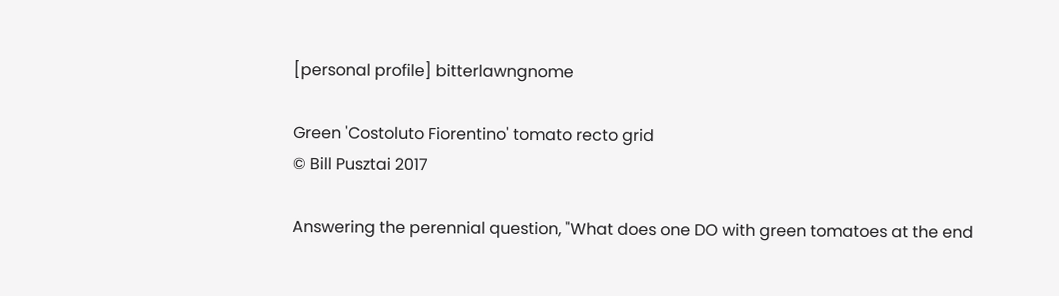[personal profile] bitterlawngnome

Green 'Costoluto Fiorentino' tomato recto grid
© Bill Pusztai 2017

Answering the perennial question, "What does one DO with green tomatoes at the end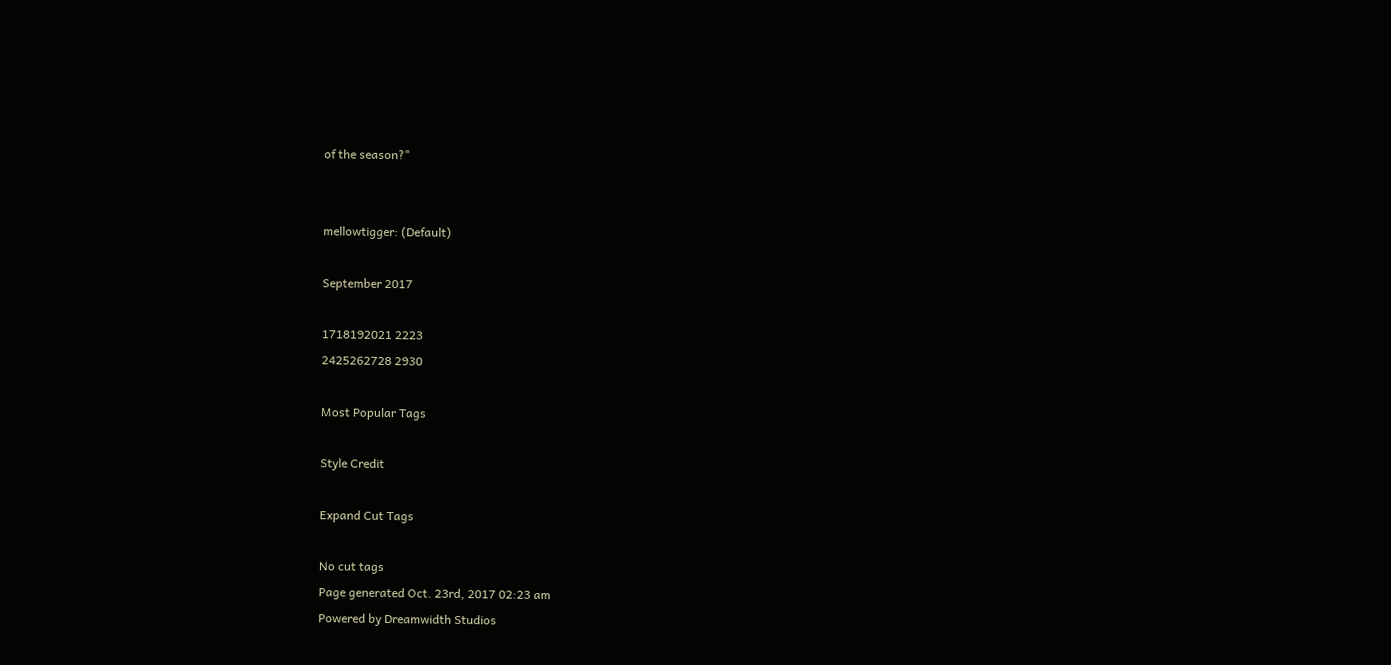of the season?"


mellowtigger: (Default)

September 2017

1718192021 2223
2425262728 2930

Most Popular Tags

Style Credit

Expand Cut Tags

No cut tags
Page generated Oct. 23rd, 2017 02:23 am
Powered by Dreamwidth Studios